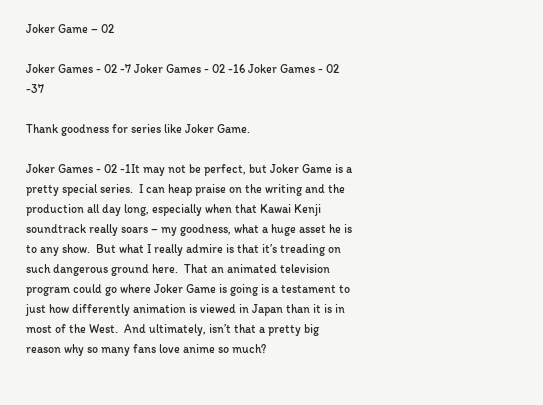Joker Game – 02

Joker Games - 02 -7 Joker Games - 02 -16 Joker Games - 02 -37

Thank goodness for series like Joker Game.

Joker Games - 02 -1It may not be perfect, but Joker Game is a pretty special series.  I can heap praise on the writing and the production all day long, especially when that Kawai Kenji soundtrack really soars – my goodness, what a huge asset he is to any show.  But what I really admire is that it’s treading on such dangerous ground here.  That an animated television program could go where Joker Game is going is a testament to just how differently animation is viewed in Japan than it is in most of the West.  And ultimately, isn’t that a pretty big reason why so many fans love anime so much?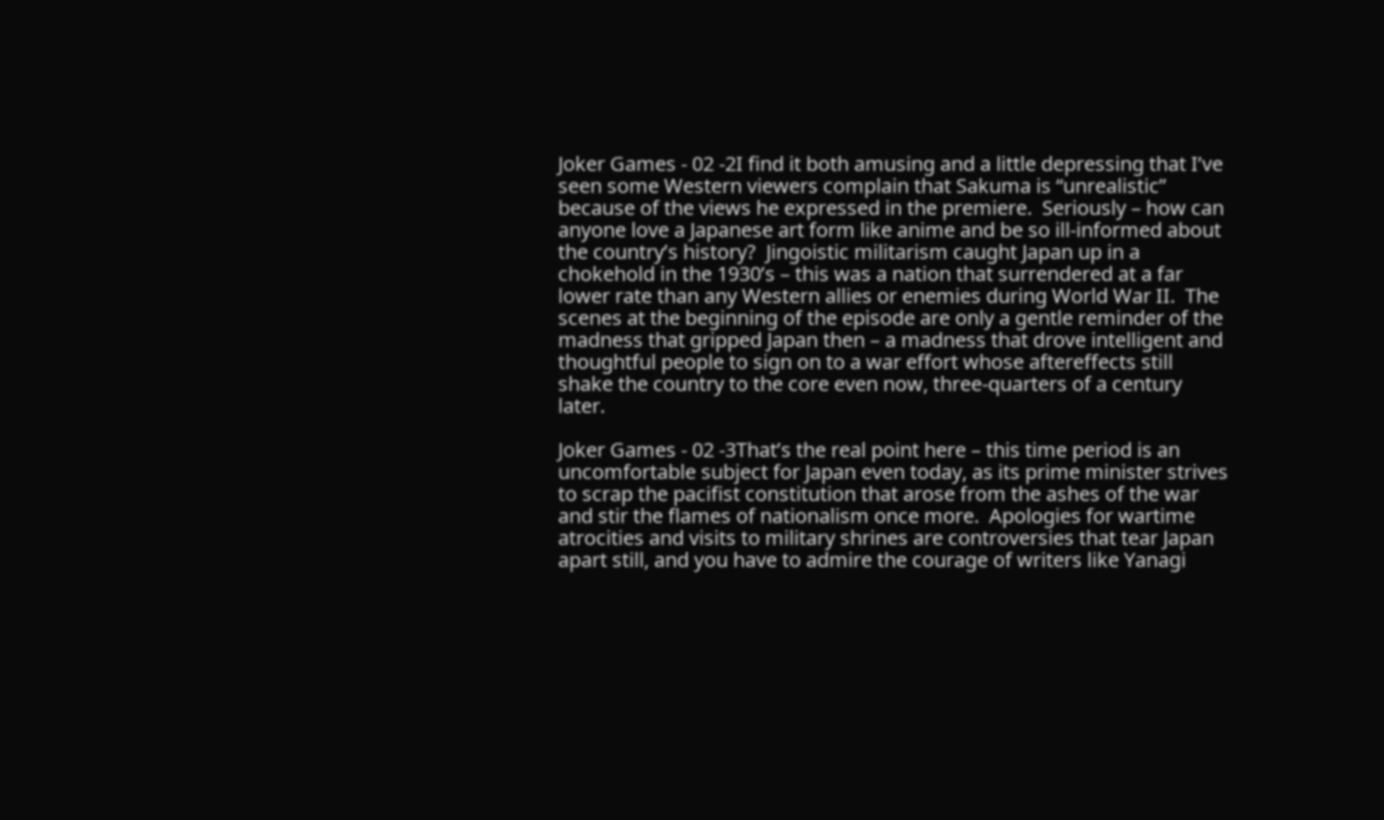Joker Games - 02 -2I find it both amusing and a little depressing that I’ve seen some Western viewers complain that Sakuma is “unrealistic” because of the views he expressed in the premiere.  Seriously – how can anyone love a Japanese art form like anime and be so ill-informed about the country’s history?  Jingoistic militarism caught Japan up in a chokehold in the 1930’s – this was a nation that surrendered at a far lower rate than any Western allies or enemies during World War II.  The scenes at the beginning of the episode are only a gentle reminder of the madness that gripped Japan then – a madness that drove intelligent and thoughtful people to sign on to a war effort whose aftereffects still shake the country to the core even now, three-quarters of a century later.

Joker Games - 02 -3That’s the real point here – this time period is an uncomfortable subject for Japan even today, as its prime minister strives to scrap the pacifist constitution that arose from the ashes of the war and stir the flames of nationalism once more.  Apologies for wartime atrocities and visits to military shrines are controversies that tear Japan apart still, and you have to admire the courage of writers like Yanagi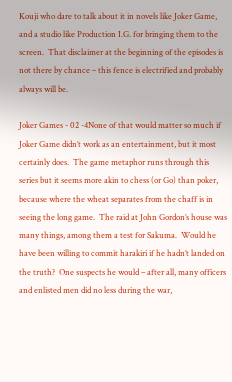Kouji who dare to talk about it in novels like Joker Game, and a studio like Production I.G. for bringing them to the screen.  That disclaimer at the beginning of the episodes is not there by chance – this fence is electrified and probably always will be.

Joker Games - 02 -4None of that would matter so much if Joker Game didn’t work as an entertainment, but it most certainly does.  The game metaphor runs through this series but it seems more akin to chess (or Go) than poker, because where the wheat separates from the chaff is in seeing the long game.  The raid at John Gordon’s house was many things, among them a test for Sakuma.  Would he have been willing to commit harakiri if he hadn’t landed on the truth?  One suspects he would – after all, many officers and enlisted men did no less during the war,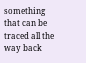something that can be traced all the way back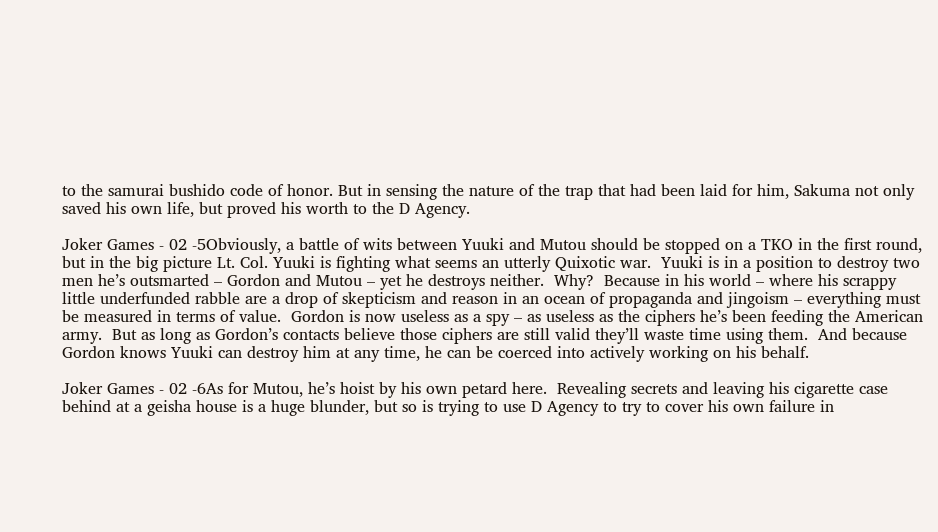to the samurai bushido code of honor. But in sensing the nature of the trap that had been laid for him, Sakuma not only saved his own life, but proved his worth to the D Agency.

Joker Games - 02 -5Obviously, a battle of wits between Yuuki and Mutou should be stopped on a TKO in the first round, but in the big picture Lt. Col. Yuuki is fighting what seems an utterly Quixotic war.  Yuuki is in a position to destroy two men he’s outsmarted – Gordon and Mutou – yet he destroys neither.  Why?  Because in his world – where his scrappy little underfunded rabble are a drop of skepticism and reason in an ocean of propaganda and jingoism – everything must be measured in terms of value.  Gordon is now useless as a spy – as useless as the ciphers he’s been feeding the American army.  But as long as Gordon’s contacts believe those ciphers are still valid they’ll waste time using them.  And because Gordon knows Yuuki can destroy him at any time, he can be coerced into actively working on his behalf.

Joker Games - 02 -6As for Mutou, he’s hoist by his own petard here.  Revealing secrets and leaving his cigarette case behind at a geisha house is a huge blunder, but so is trying to use D Agency to try to cover his own failure in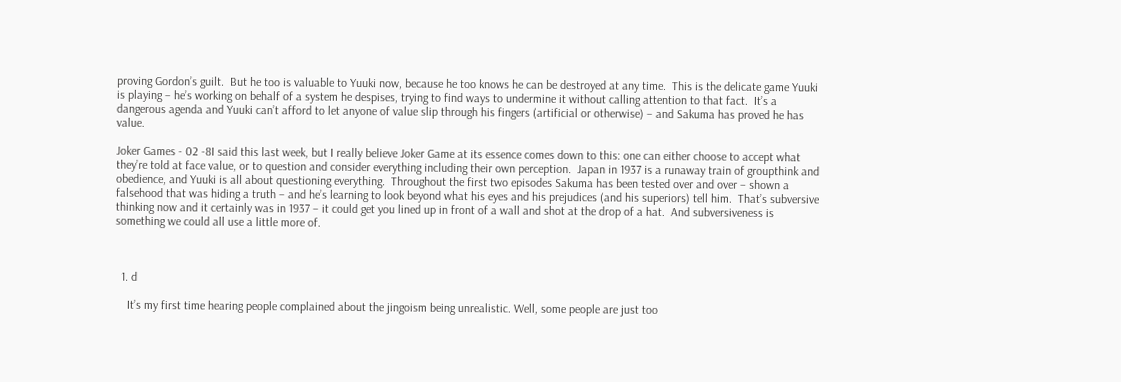proving Gordon’s guilt.  But he too is valuable to Yuuki now, because he too knows he can be destroyed at any time.  This is the delicate game Yuuki is playing – he’s working on behalf of a system he despises, trying to find ways to undermine it without calling attention to that fact.  It’s a dangerous agenda and Yuuki can’t afford to let anyone of value slip through his fingers (artificial or otherwise) – and Sakuma has proved he has value.

Joker Games - 02 -8I said this last week, but I really believe Joker Game at its essence comes down to this: one can either choose to accept what they’re told at face value, or to question and consider everything including their own perception.  Japan in 1937 is a runaway train of groupthink and obedience, and Yuuki is all about questioning everything.  Throughout the first two episodes Sakuma has been tested over and over – shown a falsehood that was hiding a truth – and he’s learning to look beyond what his eyes and his prejudices (and his superiors) tell him.  That’s subversive thinking now and it certainly was in 1937 – it could get you lined up in front of a wall and shot at the drop of a hat.  And subversiveness is something we could all use a little more of.



  1. d

    It’s my first time hearing people complained about the jingoism being unrealistic. Well, some people are just too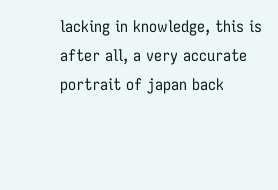lacking in knowledge, this is after all, a very accurate portrait of japan back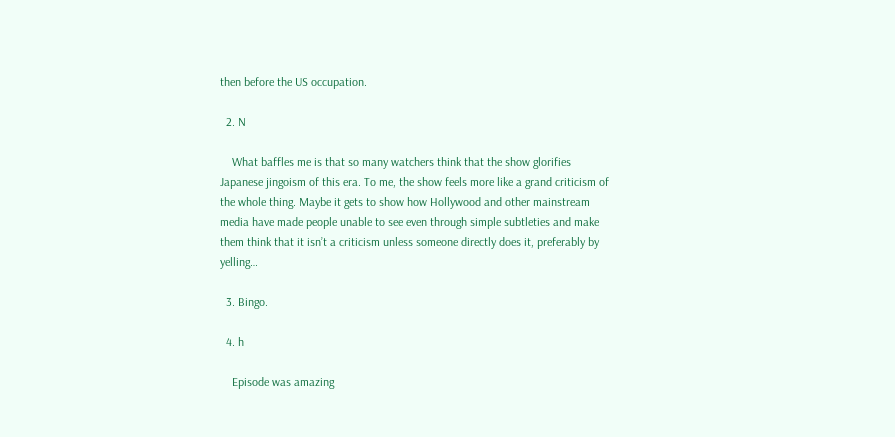then before the US occupation.

  2. N

    What baffles me is that so many watchers think that the show glorifies Japanese jingoism of this era. To me, the show feels more like a grand criticism of the whole thing. Maybe it gets to show how Hollywood and other mainstream media have made people unable to see even through simple subtleties and make them think that it isn’t a criticism unless someone directly does it, preferably by yelling…

  3. Bingo.

  4. h

    Episode was amazing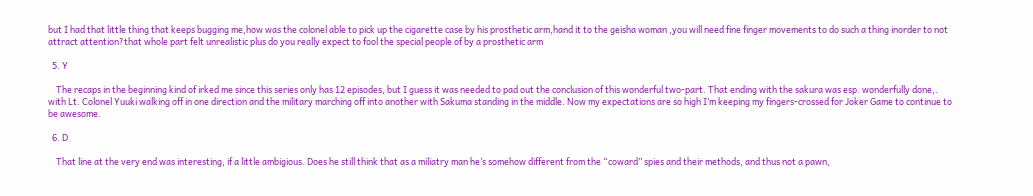but I had that little thing that keeps bugging me,how was the colonel able to pick up the cigarette case by his prosthetic arm,hand it to the geisha woman ,you will need fine finger movements to do such a thing inorder to not attract attention?that whole part felt unrealistic plus do you really expect to fool the special people of by a prosthetic arm

  5. Y

    The recaps in the beginning kind of irked me since this series only has 12 episodes, but I guess it was needed to pad out the conclusion of this wonderful two-part. That ending with the sakura was esp. wonderfully done,. with Lt. Colonel Yuuki walking off in one direction and the military marching off into another with Sakuma standing in the middle. Now my expectations are so high I’m keeping my fingers-crossed for Joker Game to continue to be awesome.

  6. D

    That line at the very end was interesting, if a little ambigious. Does he still think that as a miliatry man he’s somehow different from the “coward” spies and their methods, and thus not a pawn,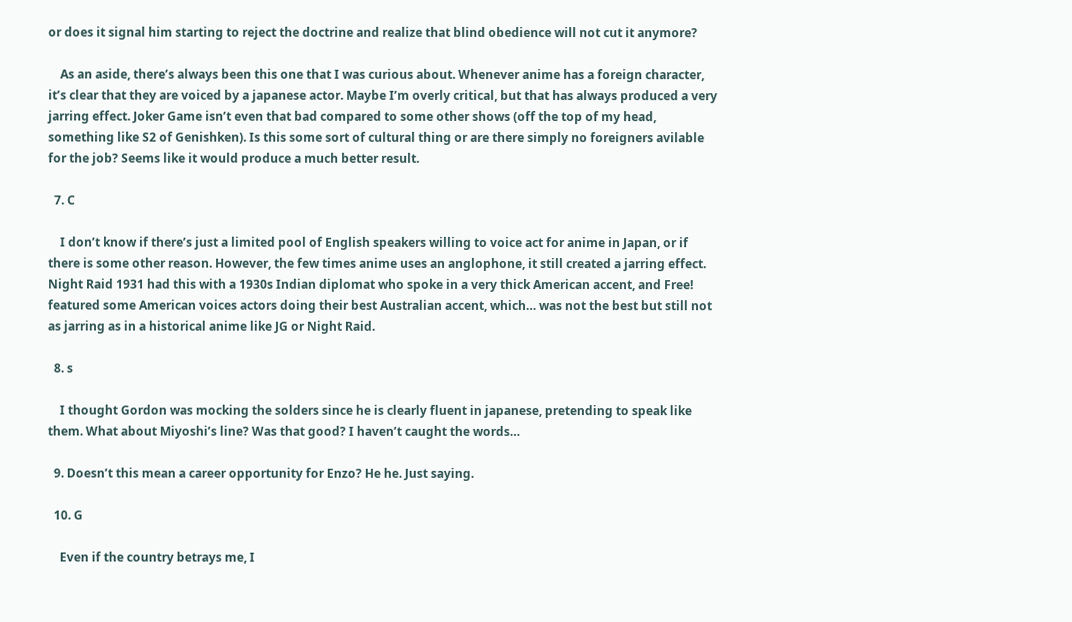or does it signal him starting to reject the doctrine and realize that blind obedience will not cut it anymore?

    As an aside, there’s always been this one that I was curious about. Whenever anime has a foreign character, it’s clear that they are voiced by a japanese actor. Maybe I’m overly critical, but that has always produced a very jarring effect. Joker Game isn’t even that bad compared to some other shows (off the top of my head, something like S2 of Genishken). Is this some sort of cultural thing or are there simply no foreigners avilable for the job? Seems like it would produce a much better result.

  7. C

    I don’t know if there’s just a limited pool of English speakers willing to voice act for anime in Japan, or if there is some other reason. However, the few times anime uses an anglophone, it still created a jarring effect. Night Raid 1931 had this with a 1930s Indian diplomat who spoke in a very thick American accent, and Free! featured some American voices actors doing their best Australian accent, which… was not the best but still not as jarring as in a historical anime like JG or Night Raid.

  8. s

    I thought Gordon was mocking the solders since he is clearly fluent in japanese, pretending to speak like them. What about Miyoshi’s line? Was that good? I haven’t caught the words…

  9. Doesn’t this mean a career opportunity for Enzo? He he. Just saying.

  10. G

    Even if the country betrays me, I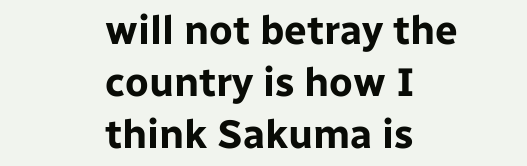will not betray the country is how I think Sakuma is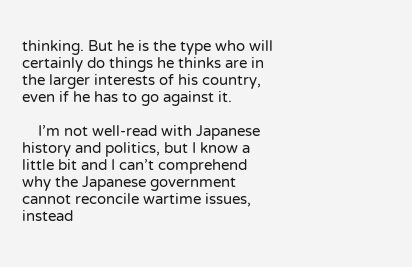thinking. But he is the type who will certainly do things he thinks are in the larger interests of his country, even if he has to go against it.

    I’m not well-read with Japanese history and politics, but I know a little bit and I can’t comprehend why the Japanese government cannot reconcile wartime issues, instead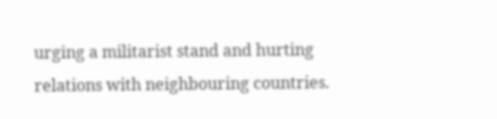urging a militarist stand and hurting relations with neighbouring countries.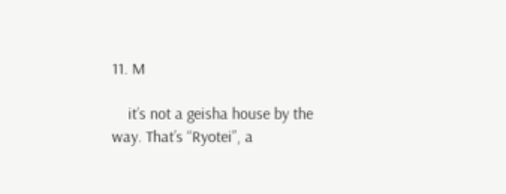11. M

    it’s not a geisha house by the way. That’s “Ryotei”, a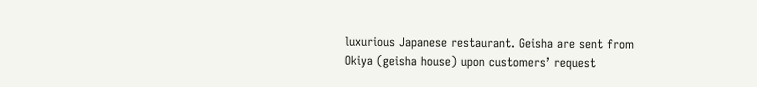luxurious Japanese restaurant. Geisha are sent from Okiya (geisha house) upon customers’ request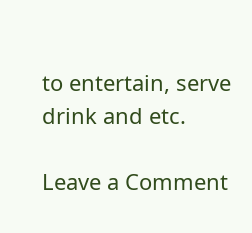to entertain, serve drink and etc.

Leave a Comment